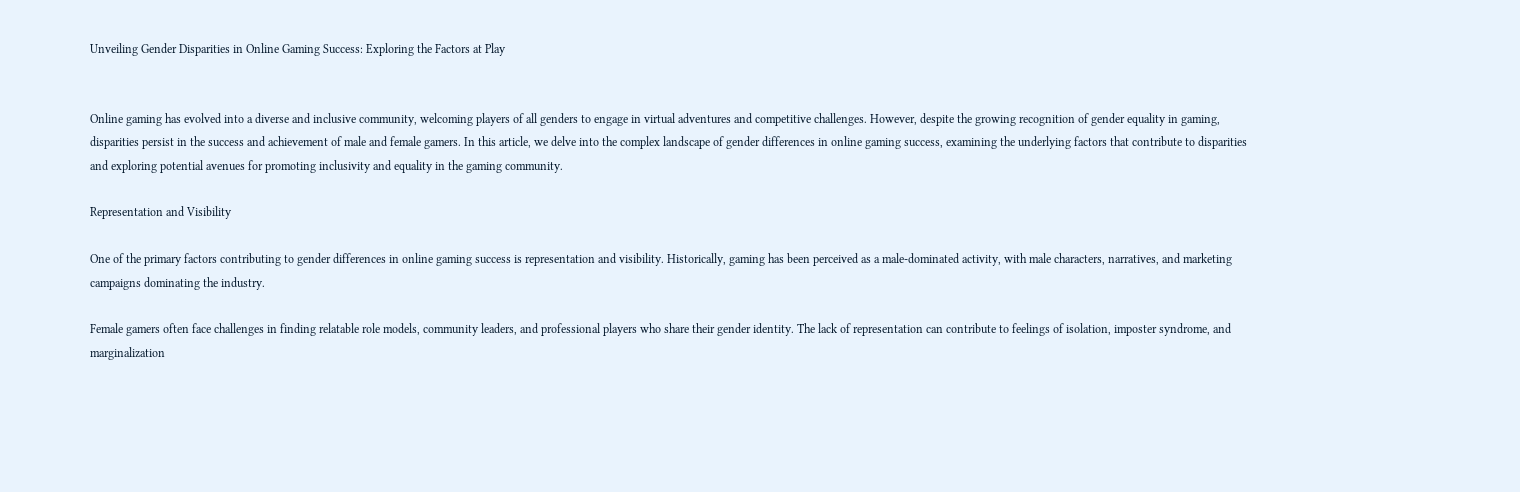Unveiling Gender Disparities in Online Gaming Success: Exploring the Factors at Play


Online gaming has evolved into a diverse and inclusive community, welcoming players of all genders to engage in virtual adventures and competitive challenges. However, despite the growing recognition of gender equality in gaming, disparities persist in the success and achievement of male and female gamers. In this article, we delve into the complex landscape of gender differences in online gaming success, examining the underlying factors that contribute to disparities and exploring potential avenues for promoting inclusivity and equality in the gaming community.

Representation and Visibility

One of the primary factors contributing to gender differences in online gaming success is representation and visibility. Historically, gaming has been perceived as a male-dominated activity, with male characters, narratives, and marketing campaigns dominating the industry.

Female gamers often face challenges in finding relatable role models, community leaders, and professional players who share their gender identity. The lack of representation can contribute to feelings of isolation, imposter syndrome, and marginalization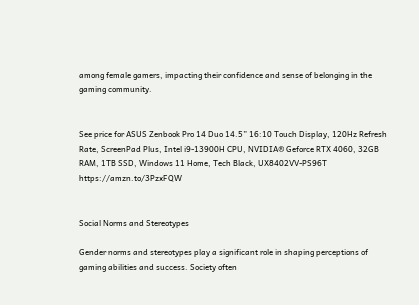among female gamers, impacting their confidence and sense of belonging in the gaming community.


See price for ASUS Zenbook Pro 14 Duo 14.5” 16:10 Touch Display, 120Hz Refresh Rate, ScreenPad Plus, Intel i9-13900H CPU, NVIDIA® Geforce RTX 4060, 32GB RAM, 1TB SSD, Windows 11 Home, Tech Black, UX8402VV-PS96T https://amzn.to/3PzxFQW


Social Norms and Stereotypes

Gender norms and stereotypes play a significant role in shaping perceptions of gaming abilities and success. Society often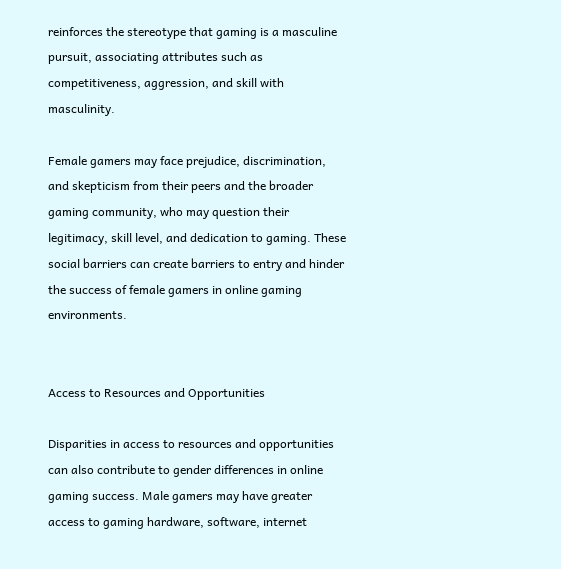reinforces the stereotype that gaming is a masculine pursuit, associating attributes such as competitiveness, aggression, and skill with masculinity.

Female gamers may face prejudice, discrimination, and skepticism from their peers and the broader gaming community, who may question their legitimacy, skill level, and dedication to gaming. These social barriers can create barriers to entry and hinder the success of female gamers in online gaming environments.


Access to Resources and Opportunities

Disparities in access to resources and opportunities can also contribute to gender differences in online gaming success. Male gamers may have greater access to gaming hardware, software, internet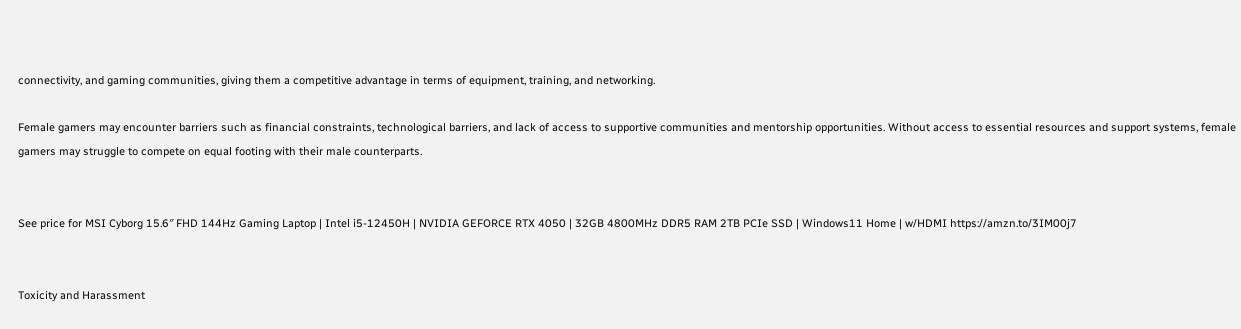connectivity, and gaming communities, giving them a competitive advantage in terms of equipment, training, and networking.

Female gamers may encounter barriers such as financial constraints, technological barriers, and lack of access to supportive communities and mentorship opportunities. Without access to essential resources and support systems, female gamers may struggle to compete on equal footing with their male counterparts.


See price for MSI Cyborg 15.6″ FHD 144Hz Gaming Laptop | Intel i5-12450H | NVIDIA GEFORCE RTX 4050 | 32GB 4800MHz DDR5 RAM 2TB PCIe SSD | Windows11 Home | w/HDMI https://amzn.to/3IM00j7


Toxicity and Harassment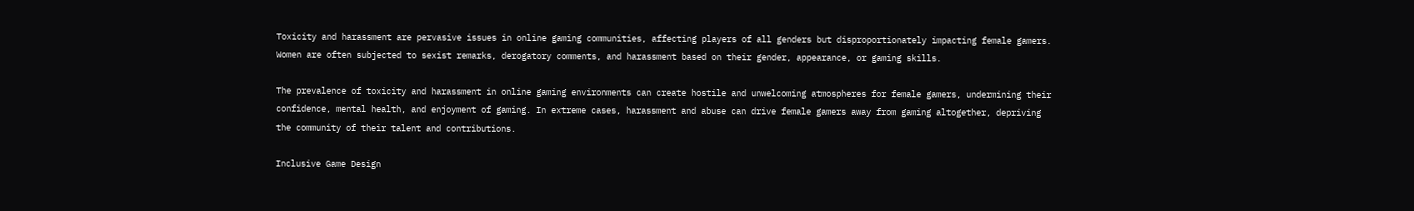Toxicity and harassment are pervasive issues in online gaming communities, affecting players of all genders but disproportionately impacting female gamers. Women are often subjected to sexist remarks, derogatory comments, and harassment based on their gender, appearance, or gaming skills.

The prevalence of toxicity and harassment in online gaming environments can create hostile and unwelcoming atmospheres for female gamers, undermining their confidence, mental health, and enjoyment of gaming. In extreme cases, harassment and abuse can drive female gamers away from gaming altogether, depriving the community of their talent and contributions.

Inclusive Game Design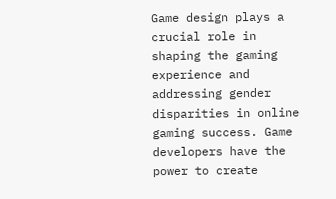Game design plays a crucial role in shaping the gaming experience and addressing gender disparities in online gaming success. Game developers have the power to create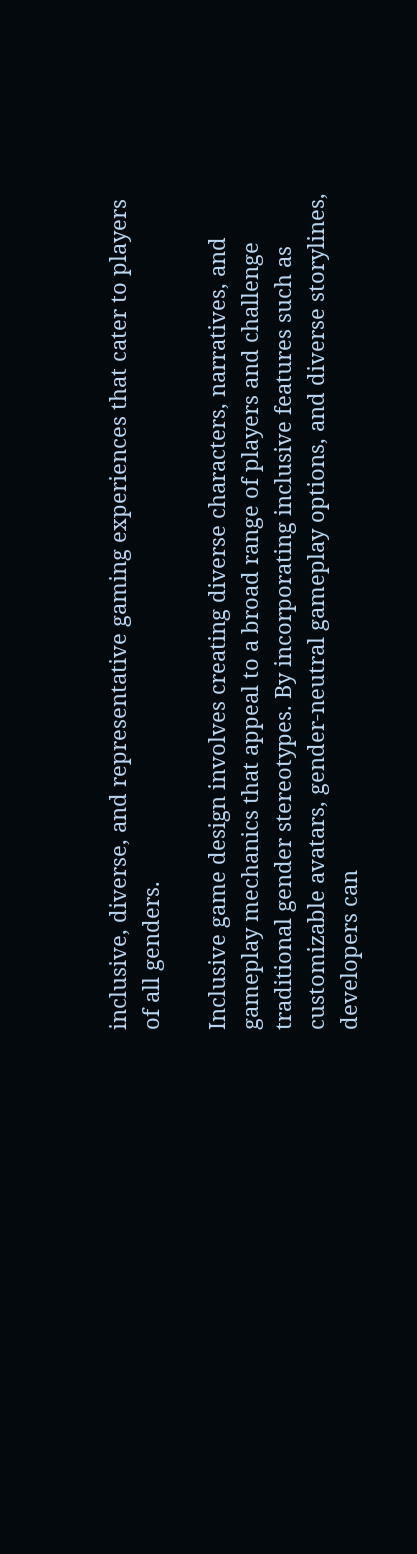inclusive, diverse, and representative gaming experiences that cater to players of all genders.

Inclusive game design involves creating diverse characters, narratives, and gameplay mechanics that appeal to a broad range of players and challenge traditional gender stereotypes. By incorporating inclusive features such as customizable avatars, gender-neutral gameplay options, and diverse storylines, developers can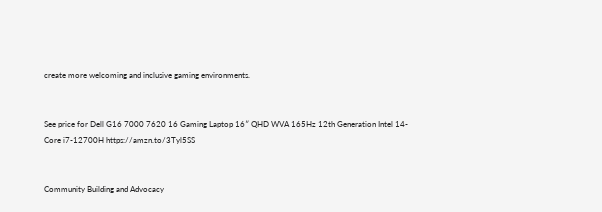create more welcoming and inclusive gaming environments.


See price for Dell G16 7000 7620 16 Gaming Laptop 16″ QHD WVA 165Hz 12th Generation Intel 14-Core i7-12700H https://amzn.to/3Tyl5SS


Community Building and Advocacy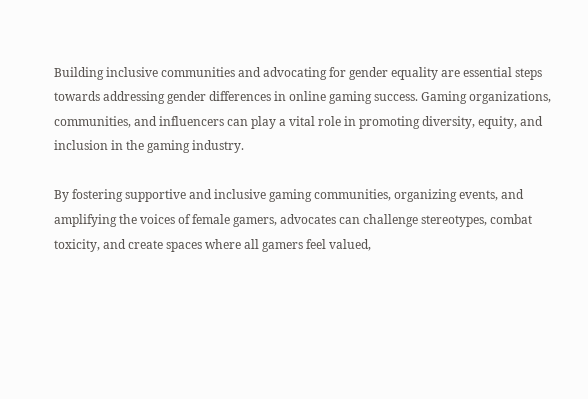Building inclusive communities and advocating for gender equality are essential steps towards addressing gender differences in online gaming success. Gaming organizations, communities, and influencers can play a vital role in promoting diversity, equity, and inclusion in the gaming industry.

By fostering supportive and inclusive gaming communities, organizing events, and amplifying the voices of female gamers, advocates can challenge stereotypes, combat toxicity, and create spaces where all gamers feel valued,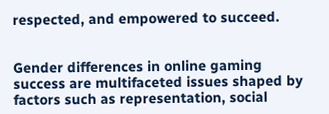respected, and empowered to succeed.


Gender differences in online gaming success are multifaceted issues shaped by factors such as representation, social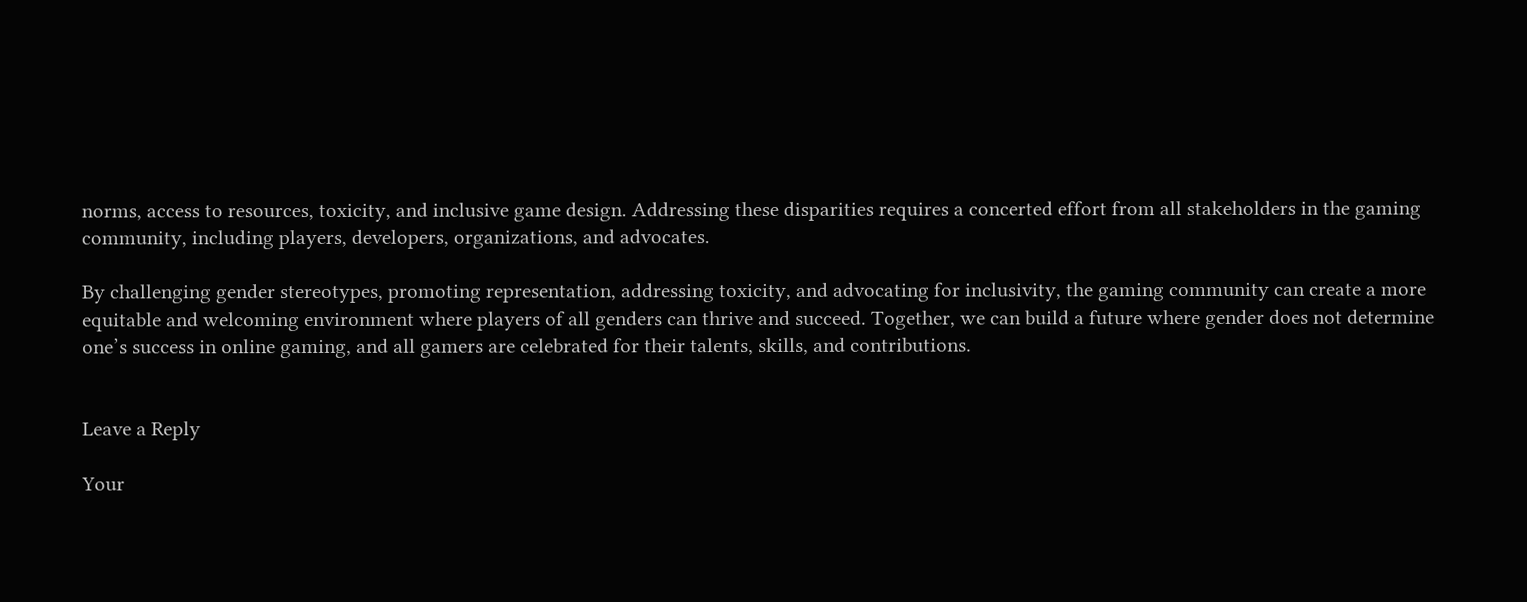norms, access to resources, toxicity, and inclusive game design. Addressing these disparities requires a concerted effort from all stakeholders in the gaming community, including players, developers, organizations, and advocates.

By challenging gender stereotypes, promoting representation, addressing toxicity, and advocating for inclusivity, the gaming community can create a more equitable and welcoming environment where players of all genders can thrive and succeed. Together, we can build a future where gender does not determine one’s success in online gaming, and all gamers are celebrated for their talents, skills, and contributions.


Leave a Reply

Your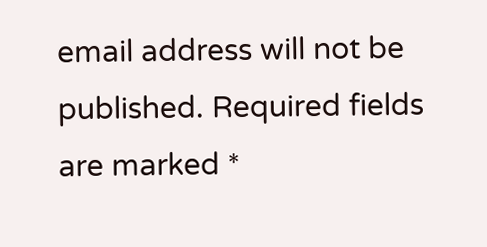email address will not be published. Required fields are marked *